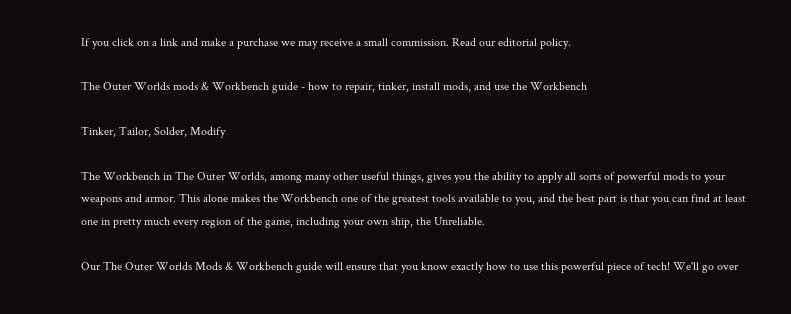If you click on a link and make a purchase we may receive a small commission. Read our editorial policy.

The Outer Worlds mods & Workbench guide - how to repair, tinker, install mods, and use the Workbench

Tinker, Tailor, Solder, Modify

The Workbench in The Outer Worlds, among many other useful things, gives you the ability to apply all sorts of powerful mods to your weapons and armor. This alone makes the Workbench one of the greatest tools available to you, and the best part is that you can find at least one in pretty much every region of the game, including your own ship, the Unreliable.

Our The Outer Worlds Mods & Workbench guide will ensure that you know exactly how to use this powerful piece of tech! We'll go over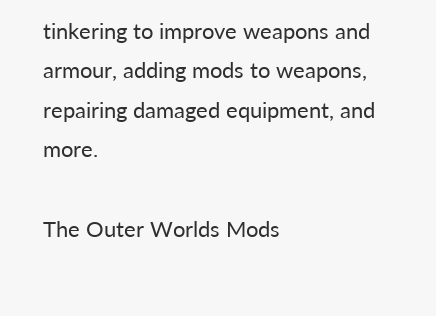tinkering to improve weapons and armour, adding mods to weapons, repairing damaged equipment, and more.

The Outer Worlds Mods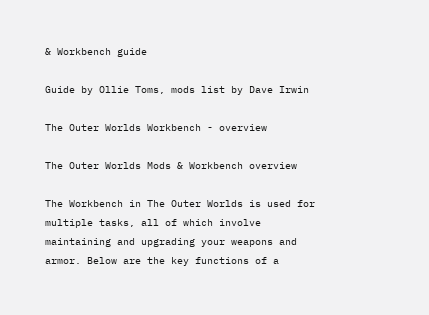& Workbench guide

Guide by Ollie Toms, mods list by Dave Irwin

The Outer Worlds Workbench - overview

The Outer Worlds Mods & Workbench overview

The Workbench in The Outer Worlds is used for multiple tasks, all of which involve maintaining and upgrading your weapons and armor. Below are the key functions of a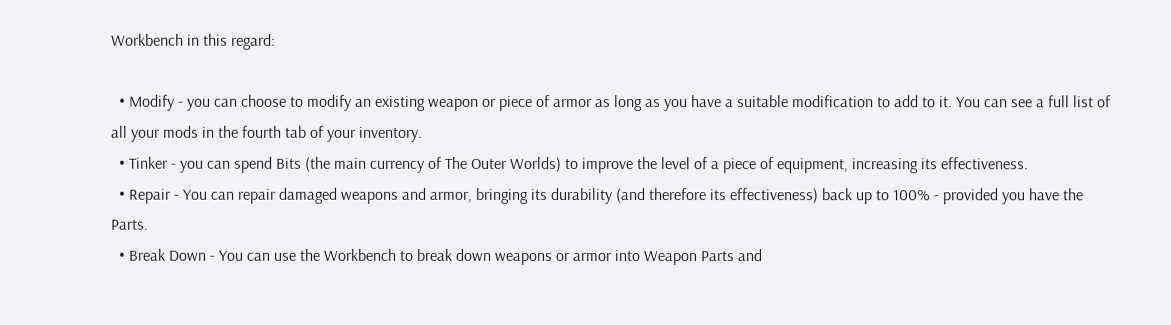Workbench in this regard:

  • Modify - you can choose to modify an existing weapon or piece of armor as long as you have a suitable modification to add to it. You can see a full list of all your mods in the fourth tab of your inventory.
  • Tinker - you can spend Bits (the main currency of The Outer Worlds) to improve the level of a piece of equipment, increasing its effectiveness.
  • Repair - You can repair damaged weapons and armor, bringing its durability (and therefore its effectiveness) back up to 100% - provided you have the Parts.
  • Break Down - You can use the Workbench to break down weapons or armor into Weapon Parts and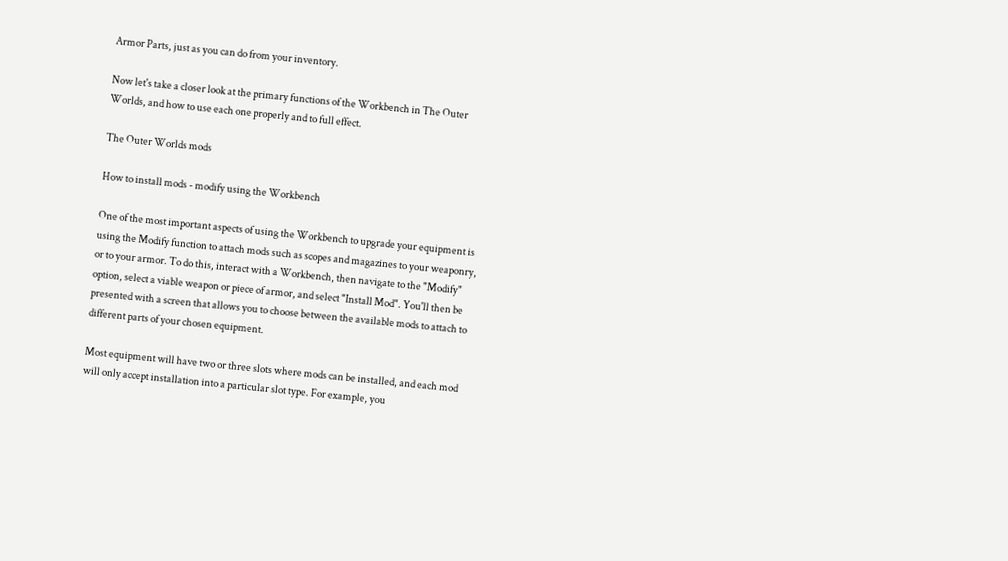Armor Parts, just as you can do from your inventory.

Now let's take a closer look at the primary functions of the Workbench in The Outer Worlds, and how to use each one properly and to full effect.

The Outer Worlds mods

How to install mods - modify using the Workbench

One of the most important aspects of using the Workbench to upgrade your equipment is using the Modify function to attach mods such as scopes and magazines to your weaponry, or to your armor. To do this, interact with a Workbench, then navigate to the "Modify" option, select a viable weapon or piece of armor, and select "Install Mod". You'll then be presented with a screen that allows you to choose between the available mods to attach to different parts of your chosen equipment.

Most equipment will have two or three slots where mods can be installed, and each mod will only accept installation into a particular slot type. For example, you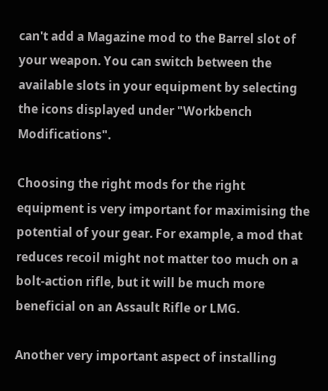can't add a Magazine mod to the Barrel slot of your weapon. You can switch between the available slots in your equipment by selecting the icons displayed under "Workbench Modifications".

Choosing the right mods for the right equipment is very important for maximising the potential of your gear. For example, a mod that reduces recoil might not matter too much on a bolt-action rifle, but it will be much more beneficial on an Assault Rifle or LMG.

Another very important aspect of installing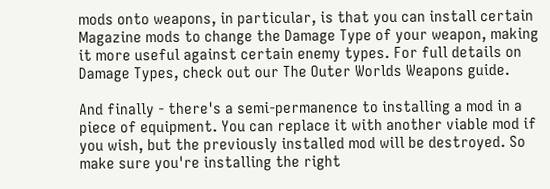mods onto weapons, in particular, is that you can install certain Magazine mods to change the Damage Type of your weapon, making it more useful against certain enemy types. For full details on Damage Types, check out our The Outer Worlds Weapons guide.

And finally - there's a semi-permanence to installing a mod in a piece of equipment. You can replace it with another viable mod if you wish, but the previously installed mod will be destroyed. So make sure you're installing the right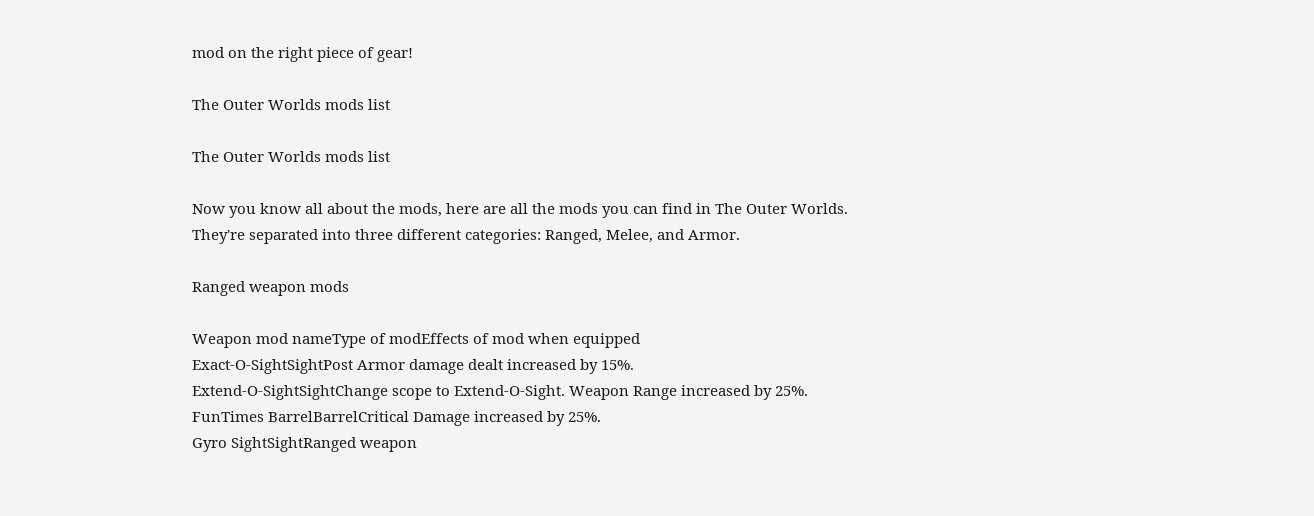mod on the right piece of gear!

The Outer Worlds mods list

The Outer Worlds mods list

Now you know all about the mods, here are all the mods you can find in The Outer Worlds. They're separated into three different categories: Ranged, Melee, and Armor.

Ranged weapon mods

Weapon mod nameType of modEffects of mod when equipped
Exact-O-SightSightPost Armor damage dealt increased by 15%.
Extend-O-SightSightChange scope to Extend-O-Sight. Weapon Range increased by 25%.
FunTimes BarrelBarrelCritical Damage increased by 25%.
Gyro SightSightRanged weapon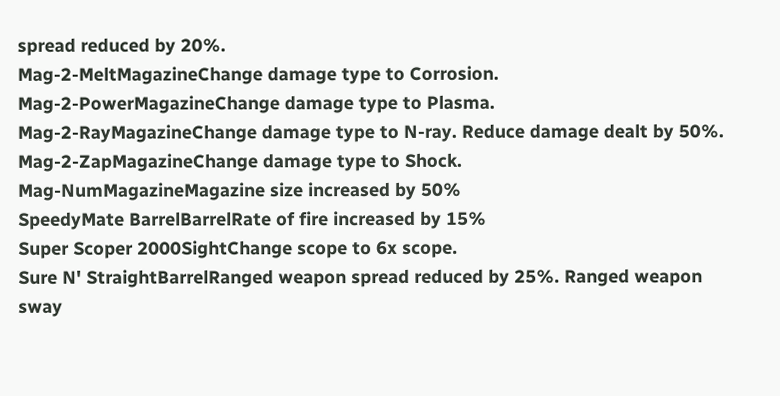spread reduced by 20%.
Mag-2-MeltMagazineChange damage type to Corrosion.
Mag-2-PowerMagazineChange damage type to Plasma.
Mag-2-RayMagazineChange damage type to N-ray. Reduce damage dealt by 50%.
Mag-2-ZapMagazineChange damage type to Shock.
Mag-NumMagazineMagazine size increased by 50%
SpeedyMate BarrelBarrelRate of fire increased by 15%
Super Scoper 2000SightChange scope to 6x scope.
Sure N' StraightBarrelRanged weapon spread reduced by 25%. Ranged weapon sway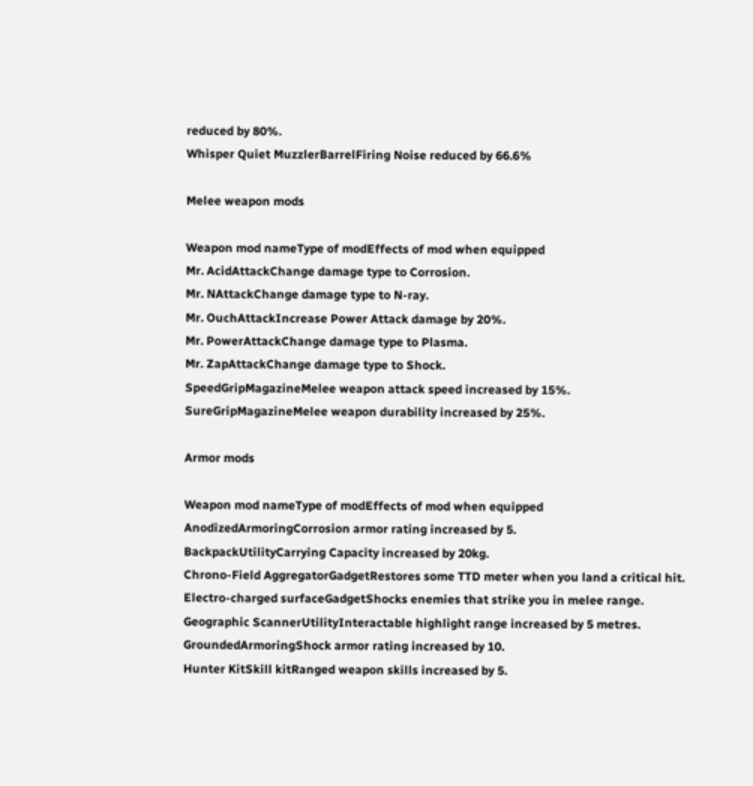reduced by 80%.
Whisper Quiet MuzzlerBarrelFiring Noise reduced by 66.6%

Melee weapon mods

Weapon mod nameType of modEffects of mod when equipped
Mr. AcidAttackChange damage type to Corrosion.
Mr. NAttackChange damage type to N-ray.
Mr. OuchAttackIncrease Power Attack damage by 20%.
Mr. PowerAttackChange damage type to Plasma.
Mr. ZapAttackChange damage type to Shock.
SpeedGripMagazineMelee weapon attack speed increased by 15%.
SureGripMagazineMelee weapon durability increased by 25%.

Armor mods

Weapon mod nameType of modEffects of mod when equipped
AnodizedArmoringCorrosion armor rating increased by 5.
BackpackUtilityCarrying Capacity increased by 20kg.
Chrono-Field AggregatorGadgetRestores some TTD meter when you land a critical hit.
Electro-charged surfaceGadgetShocks enemies that strike you in melee range.
Geographic ScannerUtilityInteractable highlight range increased by 5 metres.
GroundedArmoringShock armor rating increased by 10.
Hunter KitSkill kitRanged weapon skills increased by 5.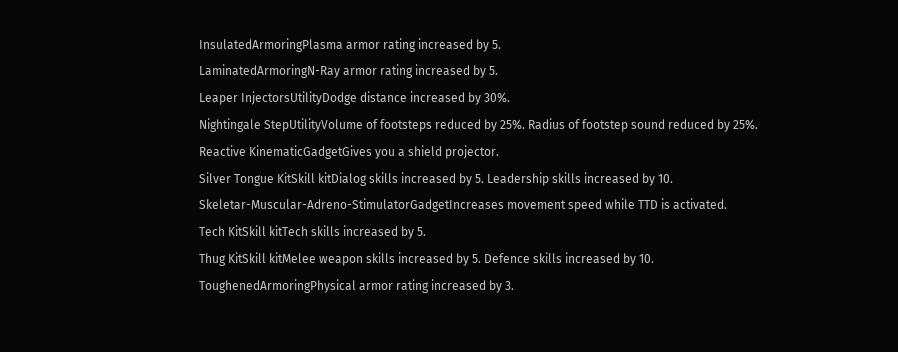InsulatedArmoringPlasma armor rating increased by 5.
LaminatedArmoringN-Ray armor rating increased by 5.
Leaper InjectorsUtilityDodge distance increased by 30%.
Nightingale StepUtilityVolume of footsteps reduced by 25%. Radius of footstep sound reduced by 25%.
Reactive KinematicGadgetGives you a shield projector.
Silver Tongue KitSkill kitDialog skills increased by 5. Leadership skills increased by 10.
Skeletar-Muscular-Adreno-StimulatorGadgetIncreases movement speed while TTD is activated.
Tech KitSkill kitTech skills increased by 5.
Thug KitSkill kitMelee weapon skills increased by 5. Defence skills increased by 10.
ToughenedArmoringPhysical armor rating increased by 3.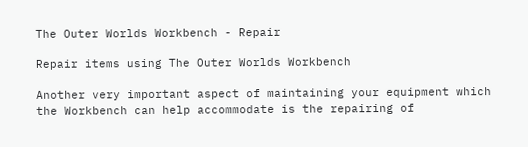The Outer Worlds Workbench - Repair

Repair items using The Outer Worlds Workbench

Another very important aspect of maintaining your equipment which the Workbench can help accommodate is the repairing of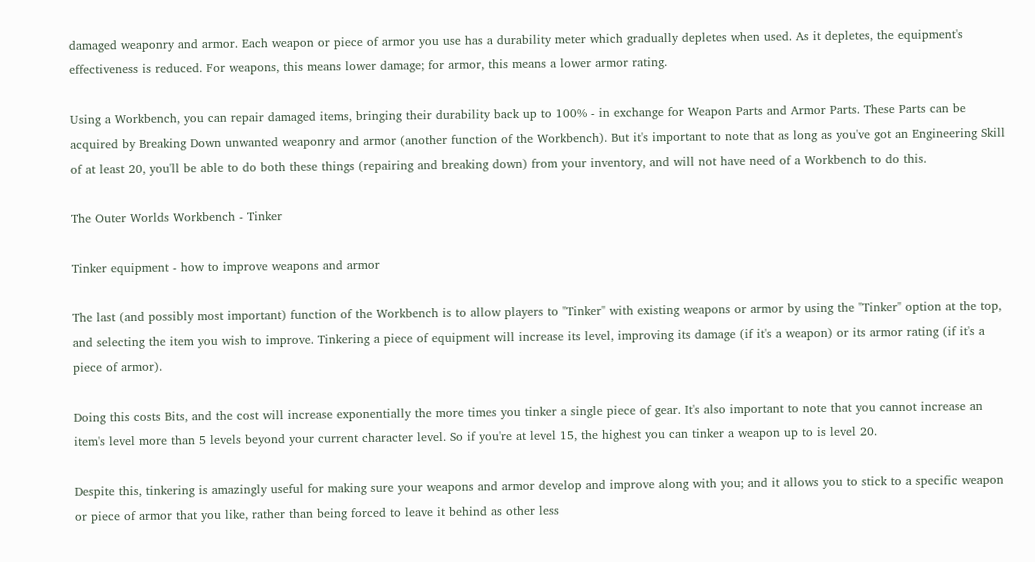damaged weaponry and armor. Each weapon or piece of armor you use has a durability meter which gradually depletes when used. As it depletes, the equipment's effectiveness is reduced. For weapons, this means lower damage; for armor, this means a lower armor rating.

Using a Workbench, you can repair damaged items, bringing their durability back up to 100% - in exchange for Weapon Parts and Armor Parts. These Parts can be acquired by Breaking Down unwanted weaponry and armor (another function of the Workbench). But it's important to note that as long as you've got an Engineering Skill of at least 20, you'll be able to do both these things (repairing and breaking down) from your inventory, and will not have need of a Workbench to do this.

The Outer Worlds Workbench - Tinker

Tinker equipment - how to improve weapons and armor

The last (and possibly most important) function of the Workbench is to allow players to "Tinker" with existing weapons or armor by using the "Tinker" option at the top, and selecting the item you wish to improve. Tinkering a piece of equipment will increase its level, improving its damage (if it's a weapon) or its armor rating (if it's a piece of armor).

Doing this costs Bits, and the cost will increase exponentially the more times you tinker a single piece of gear. It's also important to note that you cannot increase an item's level more than 5 levels beyond your current character level. So if you're at level 15, the highest you can tinker a weapon up to is level 20.

Despite this, tinkering is amazingly useful for making sure your weapons and armor develop and improve along with you; and it allows you to stick to a specific weapon or piece of armor that you like, rather than being forced to leave it behind as other less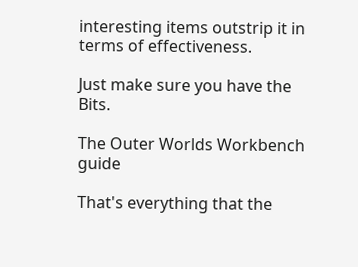interesting items outstrip it in terms of effectiveness.

Just make sure you have the Bits.

The Outer Worlds Workbench guide

That's everything that the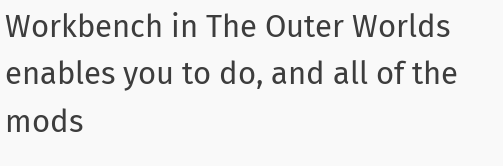Workbench in The Outer Worlds enables you to do, and all of the mods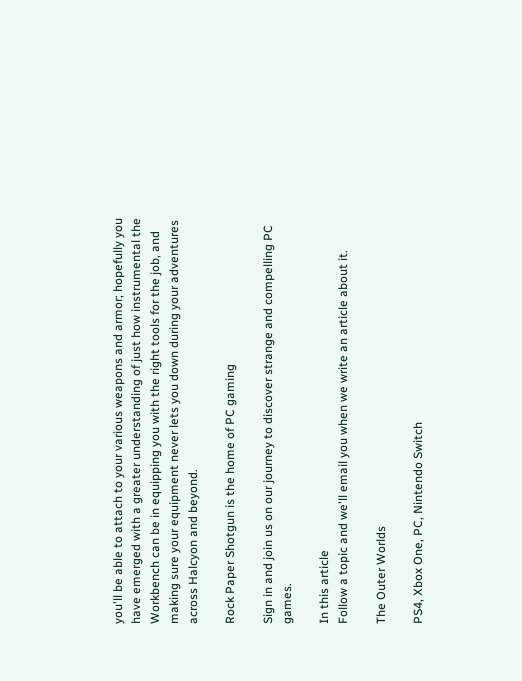you'll be able to attach to your various weapons and armor; hopefully you have emerged with a greater understanding of just how instrumental the Workbench can be in equipping you with the right tools for the job, and making sure your equipment never lets you down during your adventures across Halcyon and beyond.

Rock Paper Shotgun is the home of PC gaming

Sign in and join us on our journey to discover strange and compelling PC games.

In this article
Follow a topic and we'll email you when we write an article about it.

The Outer Worlds

PS4, Xbox One, PC, Nintendo Switch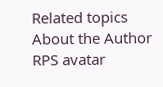Related topics
About the Author
RPS avatar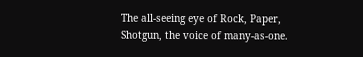The all-seeing eye of Rock, Paper, Shotgun, the voice of many-as-one.